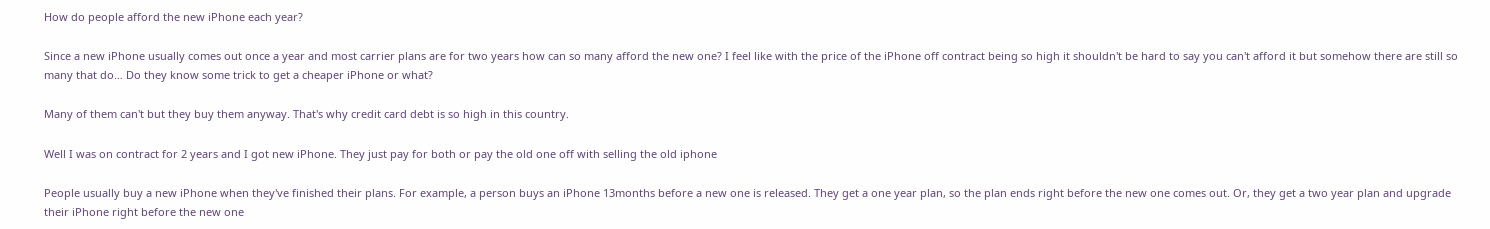How do people afford the new iPhone each year?

Since a new iPhone usually comes out once a year and most carrier plans are for two years how can so many afford the new one? I feel like with the price of the iPhone off contract being so high it shouldn't be hard to say you can't afford it but somehow there are still so many that do… Do they know some trick to get a cheaper iPhone or what?

Many of them can't but they buy them anyway. That's why credit card debt is so high in this country.

Well I was on contract for 2 years and I got new iPhone. They just pay for both or pay the old one off with selling the old iphone

People usually buy a new iPhone when they've finished their plans. For example, a person buys an iPhone 13months before a new one is released. They get a one year plan, so the plan ends right before the new one comes out. Or, they get a two year plan and upgrade their iPhone right before the new one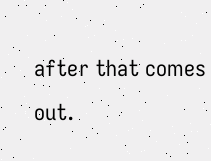after that comes out.